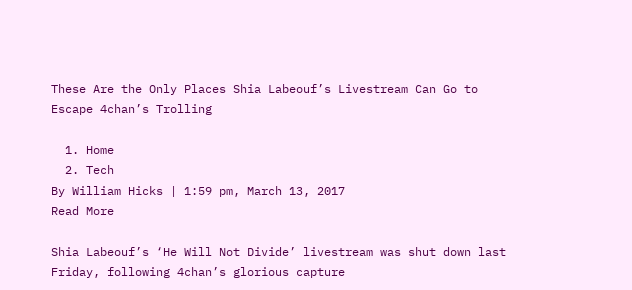These Are the Only Places Shia Labeouf’s Livestream Can Go to Escape 4chan’s Trolling

  1. Home
  2. Tech
By William Hicks | 1:59 pm, March 13, 2017
Read More

Shia Labeouf’s ‘He Will Not Divide’ livestream was shut down last Friday, following 4chan’s glorious capture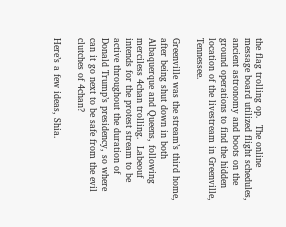the flag trolling op.  The online message board utilized flight schedules, ancient astronomy and boots on the ground operations to find the hidden location of the livestream in Greenville, Tennessee.

Greenville was the stream’s third home, after being shut down in both Albaquerque and Queens, following merciless 4chan trolling.  Labeouf intends for the protest stream to be active throughout the duration of Donald Trump’s presidency, so where can it go next to be safe from the evil clutches of 4chan?

Here’s a few ideas, Shia.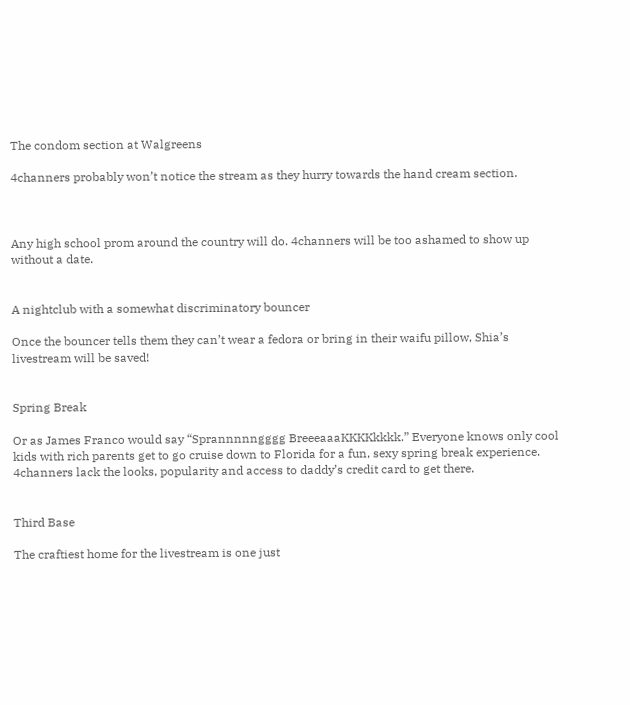The condom section at Walgreens

4channers probably won’t notice the stream as they hurry towards the hand cream section.



Any high school prom around the country will do. 4channers will be too ashamed to show up without a date.


A nightclub with a somewhat discriminatory bouncer

Once the bouncer tells them they can’t wear a fedora or bring in their waifu pillow, Shia’s livestream will be saved!


Spring Break

Or as James Franco would say “Sprannnnngggg BreeeaaaKKKKkkkk.” Everyone knows only cool kids with rich parents get to go cruise down to Florida for a fun, sexy spring break experience. 4channers lack the looks, popularity and access to daddy’s credit card to get there.


Third Base

The craftiest home for the livestream is one just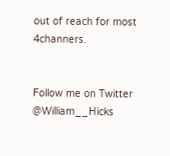out of reach for most 4channers.


Follow me on Twitter @William__Hicks